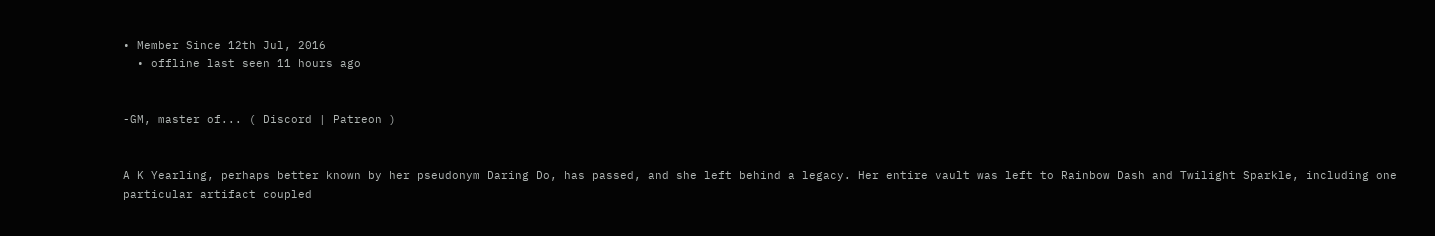• Member Since 12th Jul, 2016
  • offline last seen 11 hours ago


-GM, master of... ( Discord | Patreon )


A K Yearling, perhaps better known by her pseudonym Daring Do, has passed, and she left behind a legacy. Her entire vault was left to Rainbow Dash and Twilight Sparkle, including one particular artifact coupled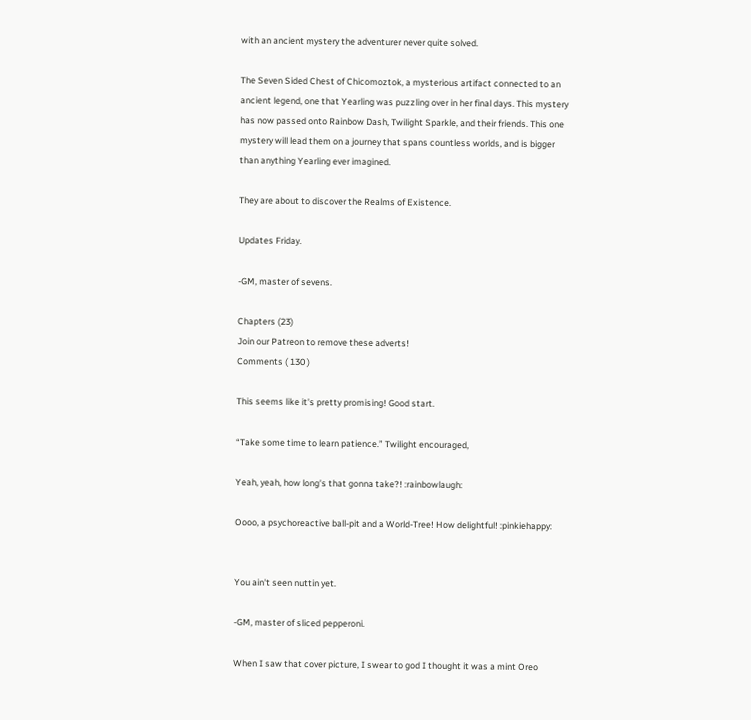with an ancient mystery the adventurer never quite solved.

The Seven Sided Chest of Chicomoztok, a mysterious artifact connected to an ancient legend, one that Yearling was puzzling over in her final days. This mystery has now passed onto Rainbow Dash, Twilight Sparkle, and their friends. This one mystery will lead them on a journey that spans countless worlds, and is bigger than anything Yearling ever imagined.

They are about to discover the Realms of Existence.

Updates Friday.

-GM, master of sevens.

Chapters (23)
Join our Patreon to remove these adverts!
Comments ( 130 )

This seems like it's pretty promising! Good start.

“Take some time to learn patience.” Twilight encouraged,

Yeah, yeah, how long's that gonna take?! :rainbowlaugh:

Oooo, a psychoreactive ball-pit and a World-Tree! How delightful! :pinkiehappy:


You ain't seen nuttin yet.

-GM, master of sliced pepperoni.

When I saw that cover picture, I swear to god I thought it was a mint Oreo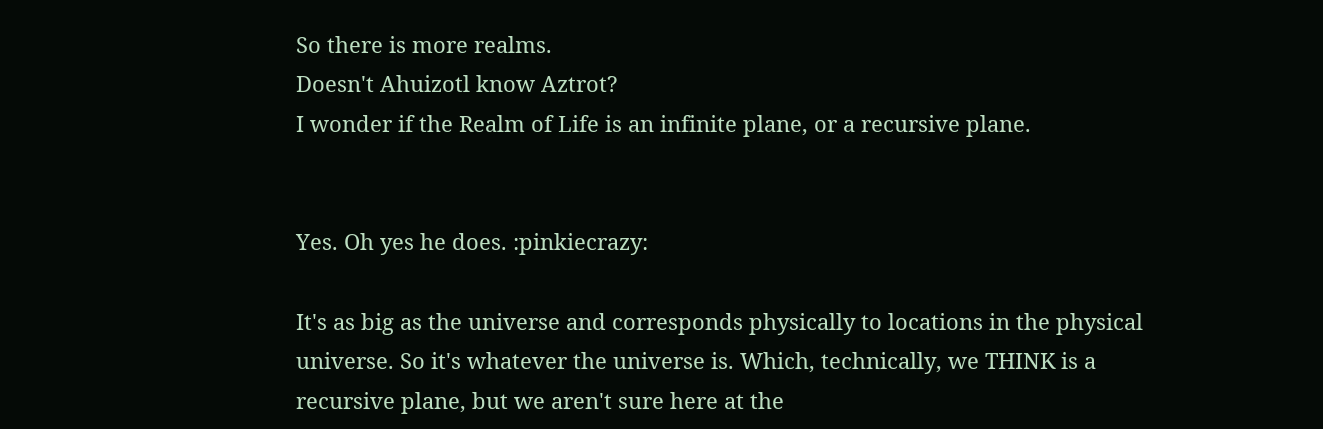So there is more realms.
Doesn't Ahuizotl know Aztrot?
I wonder if the Realm of Life is an infinite plane, or a recursive plane.


Yes. Oh yes he does. :pinkiecrazy:

It's as big as the universe and corresponds physically to locations in the physical universe. So it's whatever the universe is. Which, technically, we THINK is a recursive plane, but we aren't sure here at the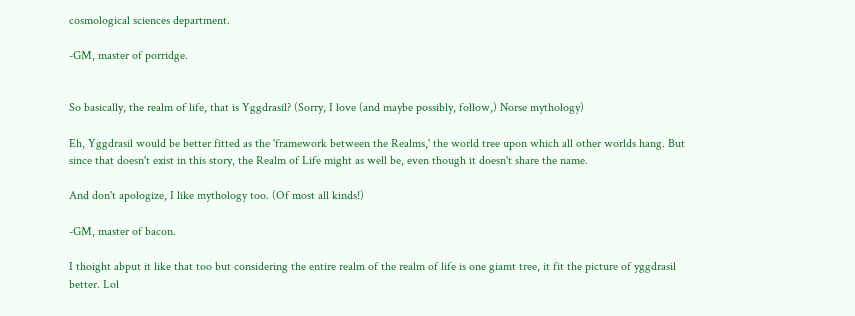cosmological sciences department.

-GM, master of porridge.


So basically, the realm of life, that is Yggdrasil? (Sorry, I love (and maybe possibly, follow,) Norse mythology)

Eh, Yggdrasil would be better fitted as the 'framework between the Realms,' the world tree upon which all other worlds hang. But since that doesn't exist in this story, the Realm of Life might as well be, even though it doesn't share the name.

And don't apologize, I like mythology too. (Of most all kinds!)

-GM, master of bacon.

I thoight abput it like that too but considering the entire realm of the realm of life is one giamt tree, it fit the picture of yggdrasil better. Lol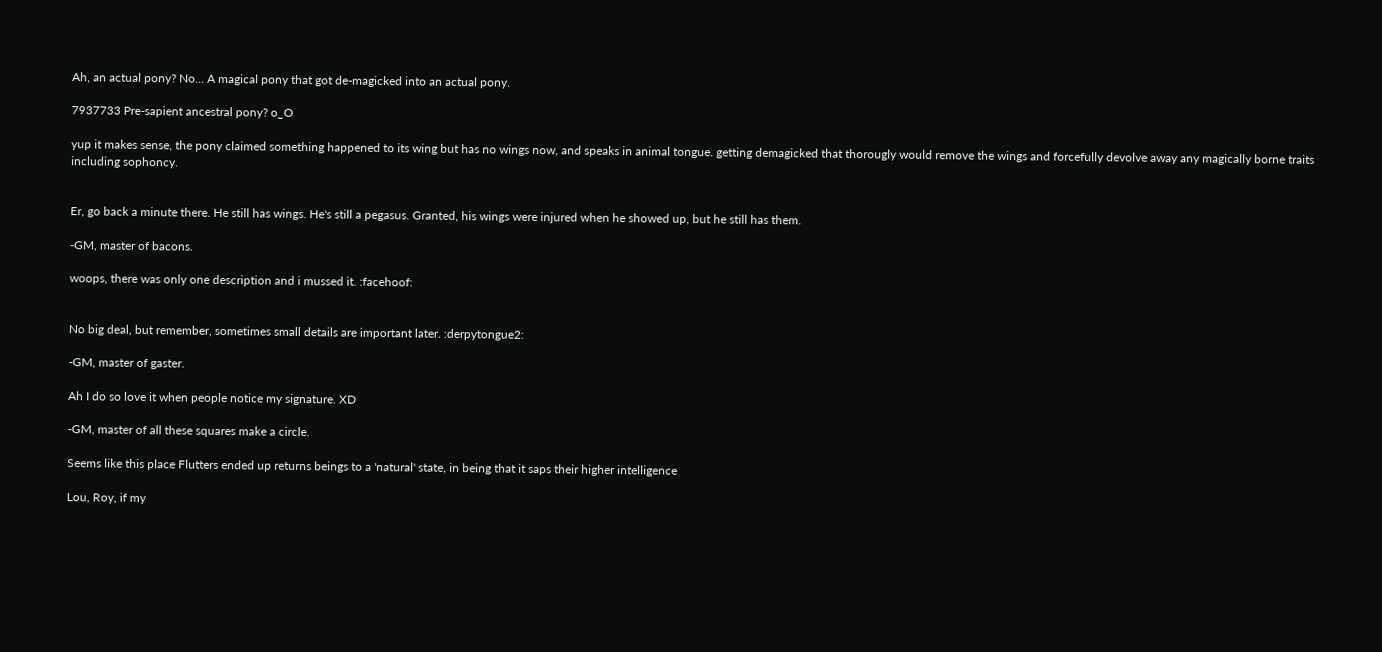Ah, an actual pony? No... A magical pony that got de-magicked into an actual pony.

7937733 Pre-sapient ancestral pony? o_O

yup it makes sense, the pony claimed something happened to its wing but has no wings now, and speaks in animal tongue. getting demagicked that thorougly would remove the wings and forcefully devolve away any magically borne traits including sophoncy.


Er, go back a minute there. He still has wings. He's still a pegasus. Granted, his wings were injured when he showed up, but he still has them.

-GM, master of bacons.

woops, there was only one description and i mussed it. :facehoof:


No big deal, but remember, sometimes small details are important later. :derpytongue2:

-GM, master of gaster.

Ah I do so love it when people notice my signature. XD

-GM, master of all these squares make a circle.

Seems like this place Flutters ended up returns beings to a 'natural' state, in being that it saps their higher intelligence

Lou, Roy, if my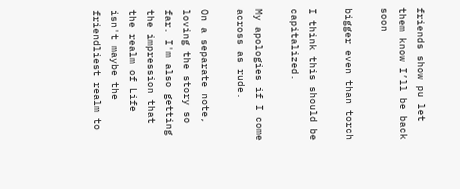friends show pu let them know I’ll be back soon

bigger even than torch

I think this should be capitalized.

My apologies if I come across as rude.

On a separate note, loving the story so far. I'm also getting the impression that the realm of Life isn't maybe the friendliest realm to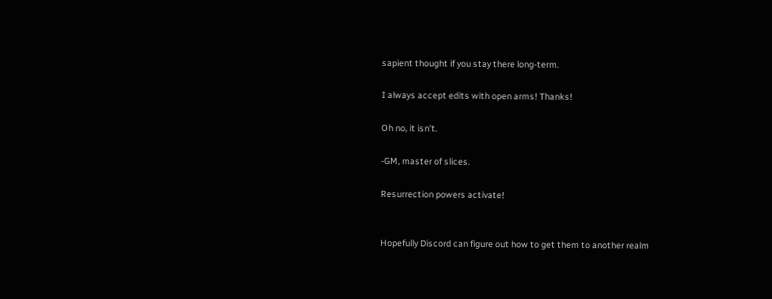sapient thought if you stay there long-term.

I always accept edits with open arms! Thanks!

Oh no, it isn't.

-GM, master of slices.

Resurrection powers activate!


Hopefully Discord can figure out how to get them to another realm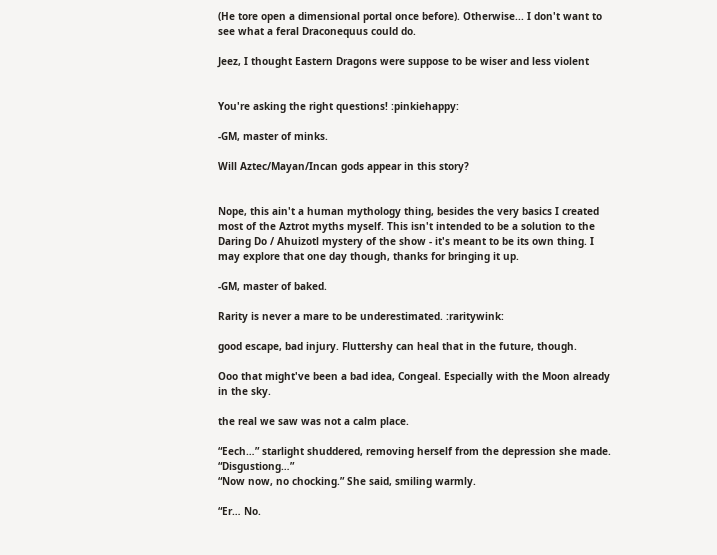(He tore open a dimensional portal once before). Otherwise... I don't want to see what a feral Draconequus could do.

Jeez, I thought Eastern Dragons were suppose to be wiser and less violent


You're asking the right questions! :pinkiehappy:

-GM, master of minks.

Will Aztec/Mayan/Incan gods appear in this story?


Nope, this ain't a human mythology thing, besides the very basics I created most of the Aztrot myths myself. This isn't intended to be a solution to the Daring Do / Ahuizotl mystery of the show - it's meant to be its own thing. I may explore that one day though, thanks for bringing it up.

-GM, master of baked.

Rarity is never a mare to be underestimated. :raritywink:

good escape, bad injury. Fluttershy can heal that in the future, though.

Ooo that might've been a bad idea, Congeal. Especially with the Moon already in the sky.

the real we saw was not a calm place.

“Eech…” starlight shuddered, removing herself from the depression she made. “Disgustiong…”
“Now now, no chocking.” She said, smiling warmly.

“Er… No.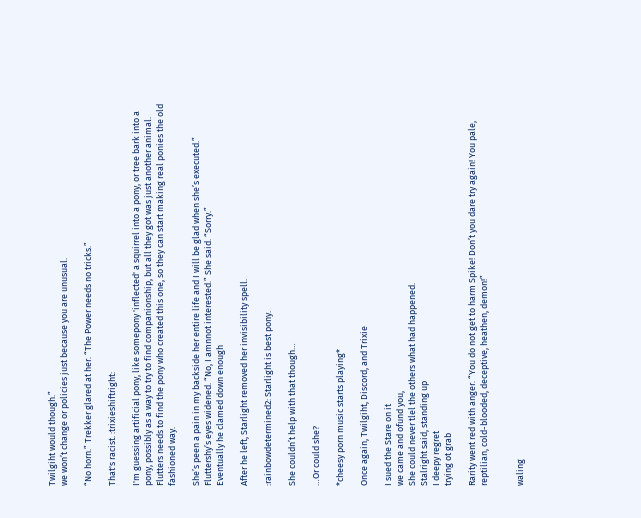Twilgiht would though.”
we won’t change or policies just because you are unusual.

“No horn.” Trekker glared at her. “The Power needs no tricks.”

That's racist. :trixieshiftright:

I'm guessing artificial pony, like somepony 'inflected' a squirrel into a pony, or tree bark into a pony, possibly as a way to try to find companionship, but all they got was just another animal. Flutters needs to find the pony who created this one, so they can start making real ponies the old fashioned way.

She’s peen a pain in my backside her entire life and I will be glad when she’s executed.”
Fluttershy’s eyes widened. “No, I amnnot interested.” She said. “Sorry.”
Eventually he clamed down enough

After he left, Starlight removed her invisibility spell.

:rainbowdetermined2: Starlight is best pony.

She couldn’t help with that though…

…Or could she?

*cheesy porn music starts playing*

Once again, Twilgiht, Discord, and Trixie

I sued the Stare on it
we came and ofund you,
She could never tlel the others what had happened.
Stalright said, standing up
I deepy regret
trying ot grab

Rarity went red with anger. “You do not get to harm Spike! Don’t you dare try again! You pale, reptilian, cold-blooded, deceptive, heathen, demon!”


waling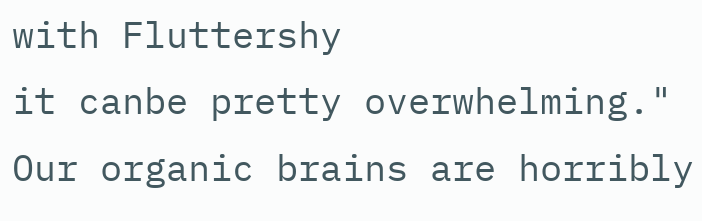with Fluttershy
it canbe pretty overwhelming."
Our organic brains are horribly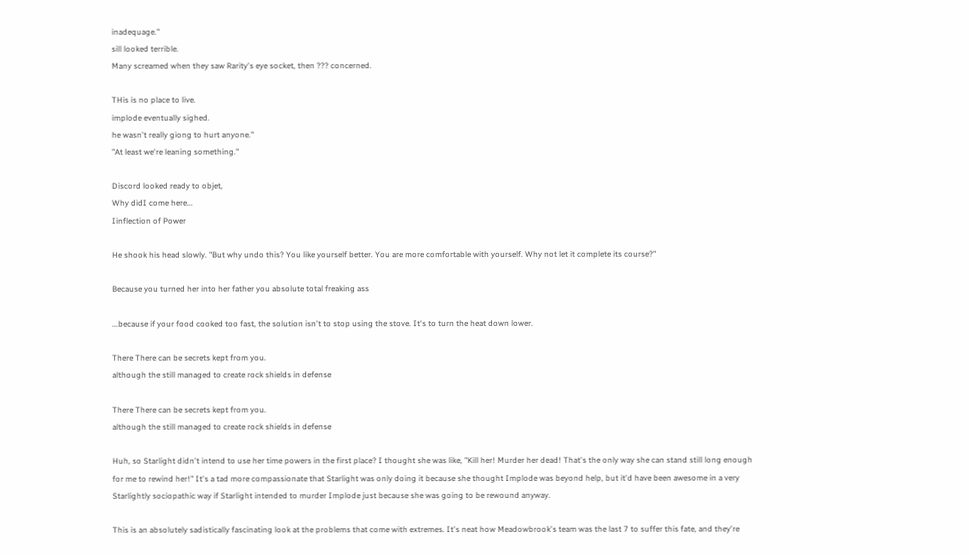inadequage."
sill looked terrible.
Many screamed when they saw Rarity's eye socket, then ??? concerned.

THis is no place to live.
implode eventually sighed.
he wasn't really giong to hurt anyone."
"At least we're leaning something."

Discord looked ready to objet,
Why didI come here...
Iinflection of Power

He shook his head slowly. "But why undo this? You like yourself better. You are more comfortable with yourself. Why not let it complete its course?"

Because you turned her into her father you absolute total freaking ass

...because if your food cooked too fast, the solution isn't to stop using the stove. It's to turn the heat down lower.

There There can be secrets kept from you.
although the still managed to create rock shields in defense

There There can be secrets kept from you.
although the still managed to create rock shields in defense

Huh, so Starlight didn't intend to use her time powers in the first place? I thought she was like, "Kill her! Murder her dead! That's the only way she can stand still long enough for me to rewind her!" It's a tad more compassionate that Starlight was only doing it because she thought Implode was beyond help, but it'd have been awesome in a very Starlightly sociopathic way if Starlight intended to murder Implode just because she was going to be rewound anyway.

This is an absolutely sadistically fascinating look at the problems that come with extremes. It's neat how Meadowbrook's team was the last 7 to suffer this fate, and they're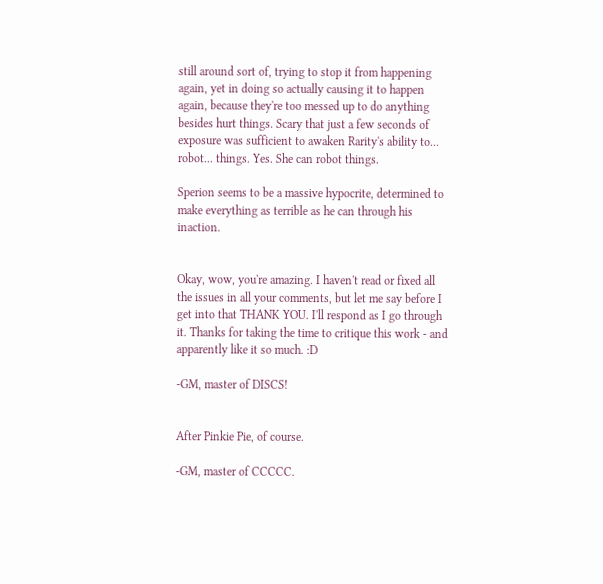still around sort of, trying to stop it from happening again, yet in doing so actually causing it to happen again, because they're too messed up to do anything besides hurt things. Scary that just a few seconds of exposure was sufficient to awaken Rarity's ability to... robot... things. Yes. She can robot things.

Sperion seems to be a massive hypocrite, determined to make everything as terrible as he can through his inaction.


Okay, wow, you're amazing. I haven't read or fixed all the issues in all your comments, but let me say before I get into that THANK YOU. I'll respond as I go through it. Thanks for taking the time to critique this work - and apparently like it so much. :D

-GM, master of DISCS!


After Pinkie Pie, of course.

-GM, master of CCCCC.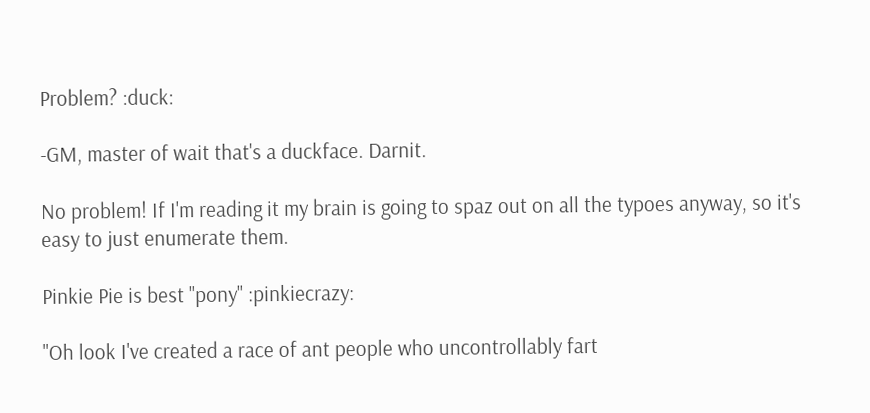Problem? :duck:

-GM, master of wait that's a duckface. Darnit.

No problem! If I'm reading it my brain is going to spaz out on all the typoes anyway, so it's easy to just enumerate them.

Pinkie Pie is best "pony" :pinkiecrazy:

"Oh look I've created a race of ant people who uncontrollably fart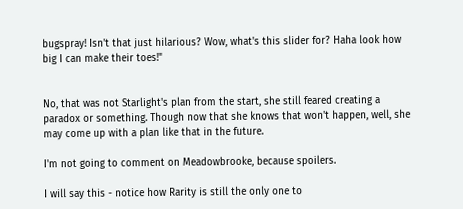bugspray! Isn't that just hilarious? Wow, what's this slider for? Haha look how big I can make their toes!"


No, that was not Starlight's plan from the start, she still feared creating a paradox or something. Though now that she knows that won't happen, well, she may come up with a plan like that in the future.

I'm not going to comment on Meadowbrooke, because spoilers.

I will say this - notice how Rarity is still the only one to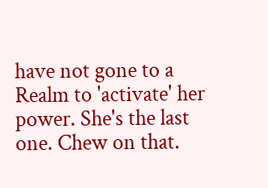have not gone to a Realm to 'activate' her power. She's the last one. Chew on that.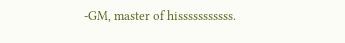-GM, master of hisssssssssss.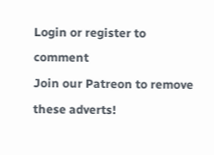Login or register to comment
Join our Patreon to remove these adverts!